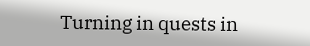Turning in quests in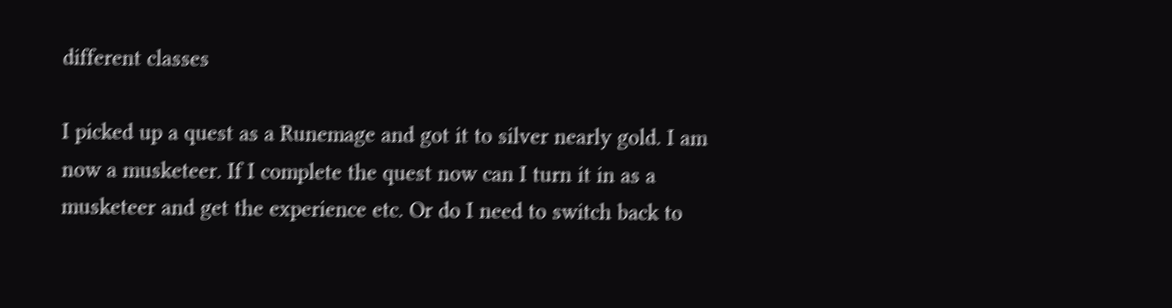different classes

I picked up a quest as a Runemage and got it to silver nearly gold. I am now a musketeer. If I complete the quest now can I turn it in as a musketeer and get the experience etc. Or do I need to switch back to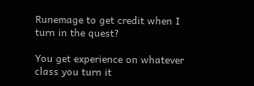Runemage to get credit when I turn in the quest?

You get experience on whatever class you turn it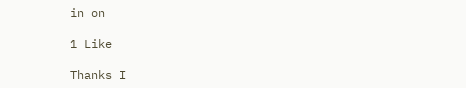in on

1 Like

Thanks I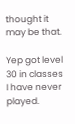thought it may be that.

Yep got level 30 in classes I have never played.